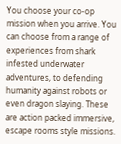You choose your co-op mission when you arrive. You can choose from a range of experiences from shark infested underwater adventures, to defending humanity against robots or even dragon slaying. These are action packed immersive, escape rooms style missions.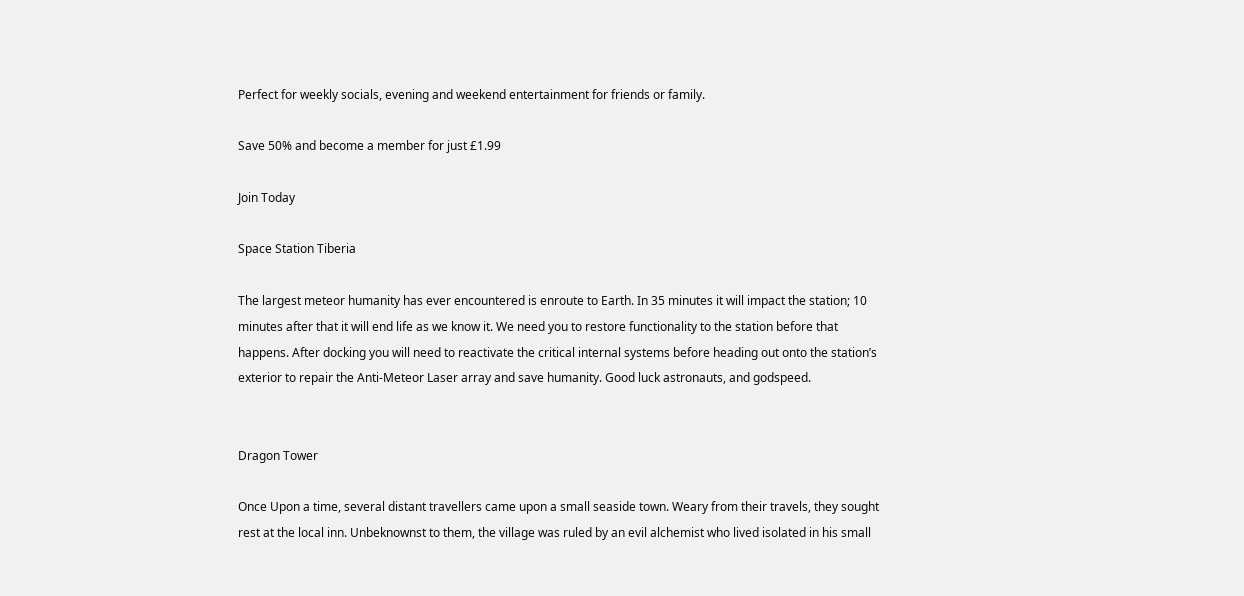Perfect for weekly socials, evening and weekend entertainment for friends or family.

Save 50% and become a member for just £1.99

Join Today

Space Station Tiberia

The largest meteor humanity has ever encountered is enroute to Earth. In 35 minutes it will impact the station; 10 minutes after that it will end life as we know it. We need you to restore functionality to the station before that happens. After docking you will need to reactivate the critical internal systems before heading out onto the station’s exterior to repair the Anti-Meteor Laser array and save humanity. Good luck astronauts, and godspeed.


Dragon Tower

Once Upon a time, several distant travellers came upon a small seaside town. Weary from their travels, they sought rest at the local inn. Unbeknownst to them, the village was ruled by an evil alchemist who lived isolated in his small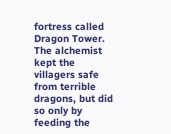fortress called Dragon Tower. The alchemist kept the villagers safe from terrible dragons, but did so only by feeding the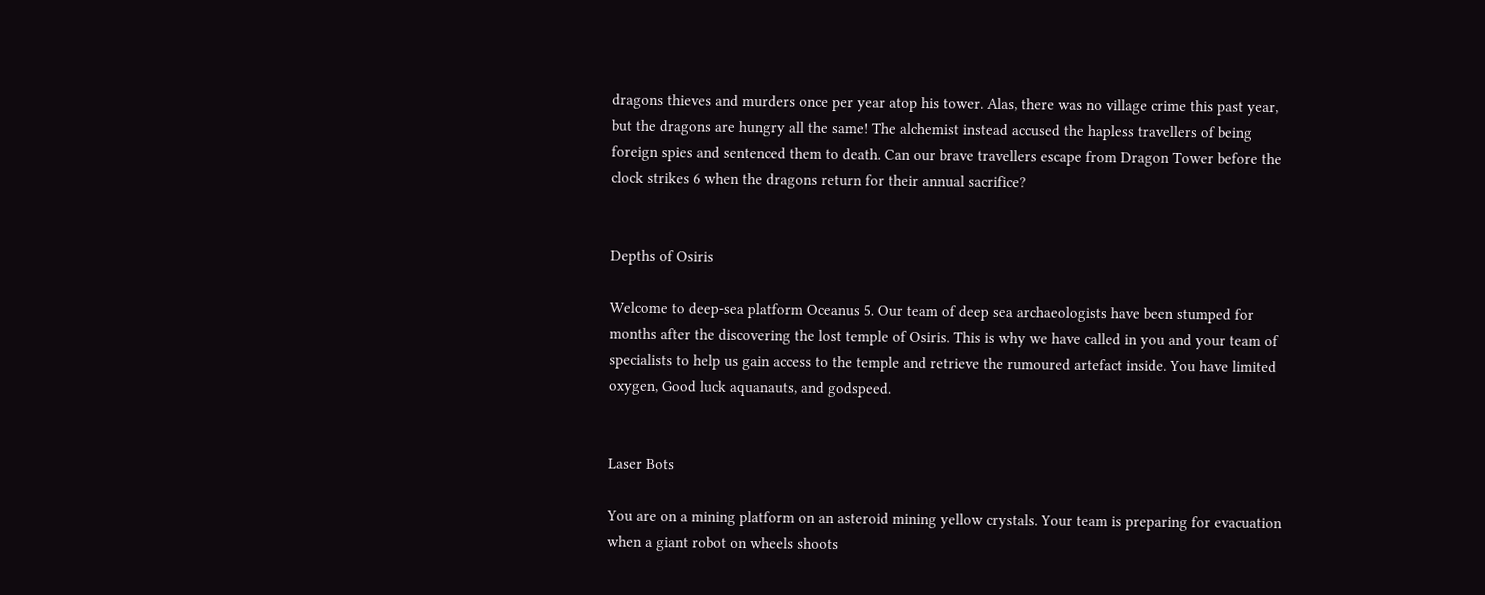dragons thieves and murders once per year atop his tower. Alas, there was no village crime this past year, but the dragons are hungry all the same! The alchemist instead accused the hapless travellers of being foreign spies and sentenced them to death. Can our brave travellers escape from Dragon Tower before the clock strikes 6 when the dragons return for their annual sacrifice?


Depths of Osiris

Welcome to deep-sea platform Oceanus 5. Our team of deep sea archaeologists have been stumped for months after the discovering the lost temple of Osiris. This is why we have called in you and your team of specialists to help us gain access to the temple and retrieve the rumoured artefact inside. You have limited oxygen, Good luck aquanauts, and godspeed.


Laser Bots

You are on a mining platform on an asteroid mining yellow crystals. Your team is preparing for evacuation when a giant robot on wheels shoots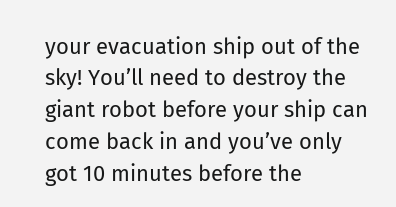your evacuation ship out of the sky! You’ll need to destroy the giant robot before your ship can come back in and you’ve only got 10 minutes before the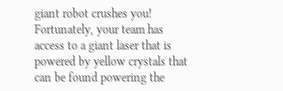giant robot crushes you! Fortunately, your team has access to a giant laser that is powered by yellow crystals that can be found powering the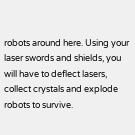robots around here. Using your laser swords and shields, you will have to deflect lasers, collect crystals and explode robots to survive.